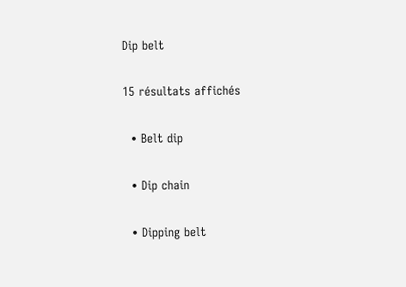Dip belt

15 résultats affichés

  • Belt dip

  • Dip chain

  • Dipping belt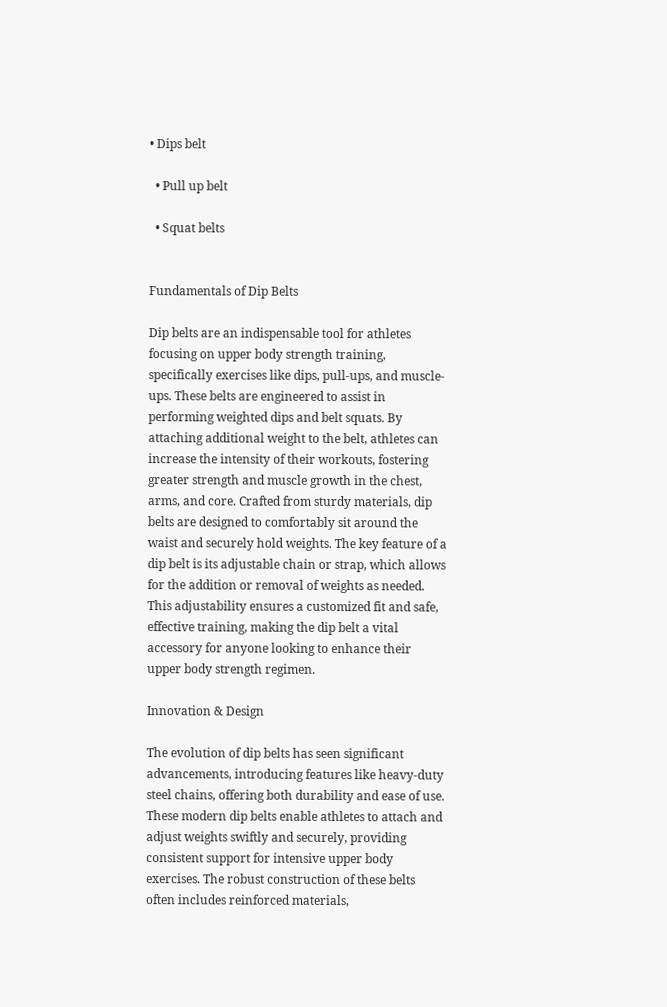• Dips belt

  • Pull up belt

  • Squat belts


Fundamentals of Dip Belts

Dip belts are an indispensable tool for athletes focusing on upper body strength training, specifically exercises like dips, pull-ups, and muscle-ups. These belts are engineered to assist in performing weighted dips and belt squats. By attaching additional weight to the belt, athletes can increase the intensity of their workouts, fostering greater strength and muscle growth in the chest, arms, and core. Crafted from sturdy materials, dip belts are designed to comfortably sit around the waist and securely hold weights. The key feature of a dip belt is its adjustable chain or strap, which allows for the addition or removal of weights as needed. This adjustability ensures a customized fit and safe, effective training, making the dip belt a vital accessory for anyone looking to enhance their upper body strength regimen.

Innovation & Design

The evolution of dip belts has seen significant advancements, introducing features like heavy-duty steel chains, offering both durability and ease of use. These modern dip belts enable athletes to attach and adjust weights swiftly and securely, providing consistent support for intensive upper body exercises. The robust construction of these belts often includes reinforced materials,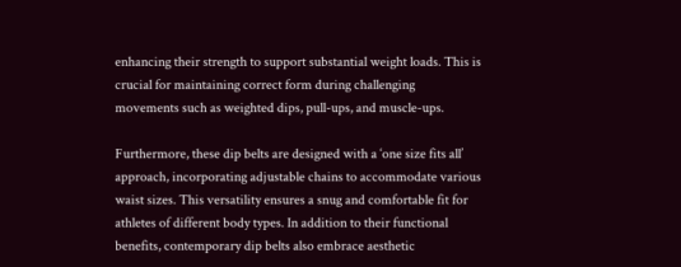enhancing their strength to support substantial weight loads. This is crucial for maintaining correct form during challenging movements such as weighted dips, pull-ups, and muscle-ups.

Furthermore, these dip belts are designed with a ‘one size fits all’ approach, incorporating adjustable chains to accommodate various waist sizes. This versatility ensures a snug and comfortable fit for athletes of different body types. In addition to their functional benefits, contemporary dip belts also embrace aesthetic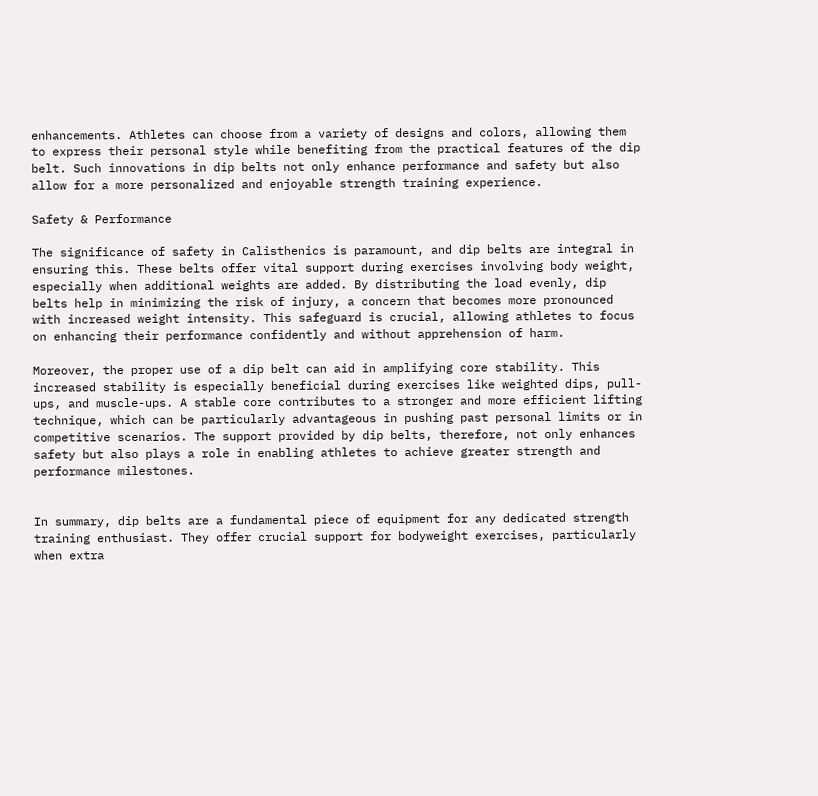enhancements. Athletes can choose from a variety of designs and colors, allowing them to express their personal style while benefiting from the practical features of the dip belt. Such innovations in dip belts not only enhance performance and safety but also allow for a more personalized and enjoyable strength training experience.

Safety & Performance

The significance of safety in Calisthenics is paramount, and dip belts are integral in ensuring this. These belts offer vital support during exercises involving body weight, especially when additional weights are added. By distributing the load evenly, dip belts help in minimizing the risk of injury, a concern that becomes more pronounced with increased weight intensity. This safeguard is crucial, allowing athletes to focus on enhancing their performance confidently and without apprehension of harm.

Moreover, the proper use of a dip belt can aid in amplifying core stability. This increased stability is especially beneficial during exercises like weighted dips, pull-ups, and muscle-ups. A stable core contributes to a stronger and more efficient lifting technique, which can be particularly advantageous in pushing past personal limits or in competitive scenarios. The support provided by dip belts, therefore, not only enhances safety but also plays a role in enabling athletes to achieve greater strength and performance milestones.


In summary, dip belts are a fundamental piece of equipment for any dedicated strength training enthusiast. They offer crucial support for bodyweight exercises, particularly when extra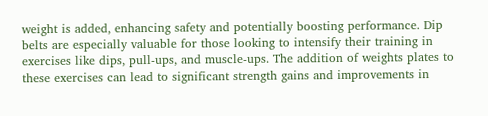weight is added, enhancing safety and potentially boosting performance. Dip belts are especially valuable for those looking to intensify their training in exercises like dips, pull-ups, and muscle-ups. The addition of weights plates to these exercises can lead to significant strength gains and improvements in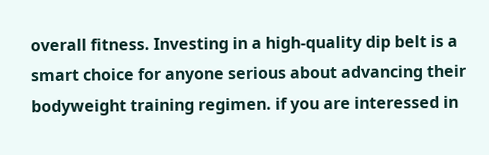overall fitness. Investing in a high-quality dip belt is a smart choice for anyone serious about advancing their bodyweight training regimen. if you are interessed in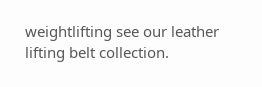weightlifting see our leather lifting belt collection.